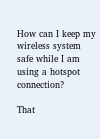How can I keep my wireless system safe while I am using a hotspot connection?

That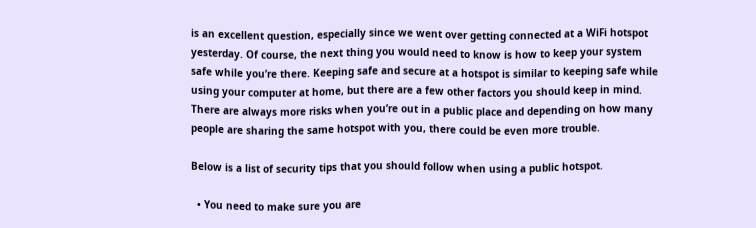is an excellent question, especially since we went over getting connected at a WiFi hotspot yesterday. Of course, the next thing you would need to know is how to keep your system safe while you’re there. Keeping safe and secure at a hotspot is similar to keeping safe while using your computer at home, but there are a few other factors you should keep in mind. There are always more risks when you’re out in a public place and depending on how many people are sharing the same hotspot with you, there could be even more trouble.

Below is a list of security tips that you should follow when using a public hotspot.

  • You need to make sure you are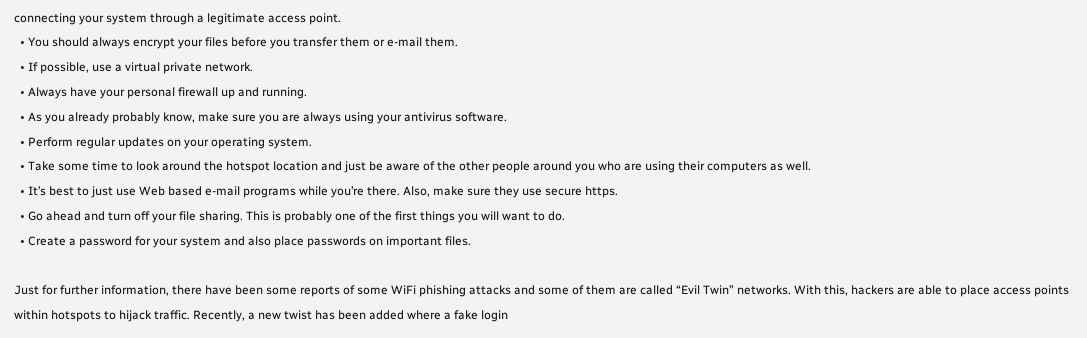connecting your system through a legitimate access point.
  • You should always encrypt your files before you transfer them or e-mail them.
  • If possible, use a virtual private network.
  • Always have your personal firewall up and running.
  • As you already probably know, make sure you are always using your antivirus software.
  • Perform regular updates on your operating system.
  • Take some time to look around the hotspot location and just be aware of the other people around you who are using their computers as well.
  • It’s best to just use Web based e-mail programs while you’re there. Also, make sure they use secure https.
  • Go ahead and turn off your file sharing. This is probably one of the first things you will want to do.
  • Create a password for your system and also place passwords on important files.

Just for further information, there have been some reports of some WiFi phishing attacks and some of them are called “Evil Twin” networks. With this, hackers are able to place access points within hotspots to hijack traffic. Recently, a new twist has been added where a fake login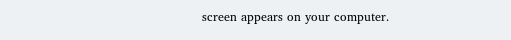screen appears on your computer.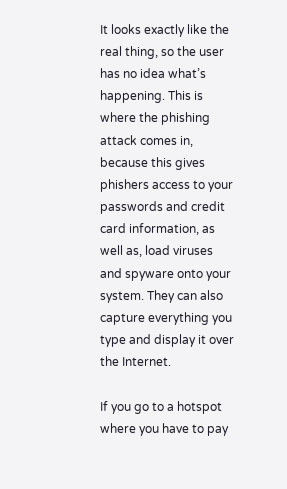It looks exactly like the real thing, so the user has no idea what’s happening. This is where the phishing attack comes in, because this gives phishers access to your passwords and credit card information, as well as, load viruses and spyware onto your system. They can also capture everything you type and display it over the Internet.

If you go to a hotspot where you have to pay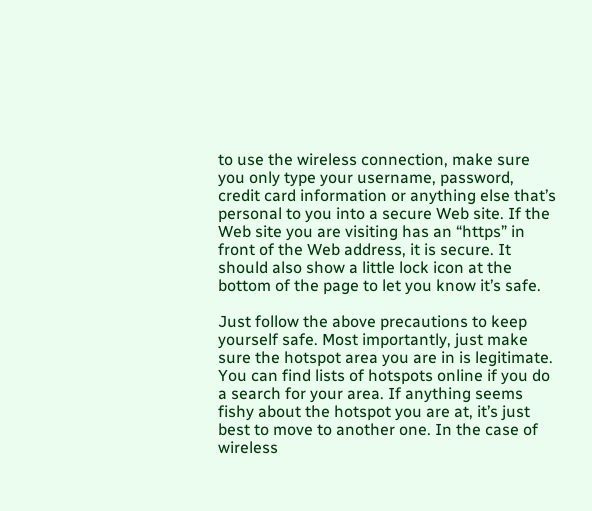to use the wireless connection, make sure you only type your username, password, credit card information or anything else that’s personal to you into a secure Web site. If the Web site you are visiting has an “https” in front of the Web address, it is secure. It should also show a little lock icon at the bottom of the page to let you know it’s safe.

Just follow the above precautions to keep yourself safe. Most importantly, just make sure the hotspot area you are in is legitimate. You can find lists of hotspots online if you do a search for your area. If anything seems fishy about the hotspot you are at, it’s just best to move to another one. In the case of wireless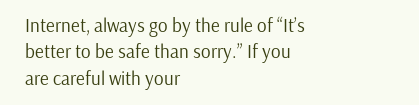Internet, always go by the rule of “It’s better to be safe than sorry.” If you are careful with your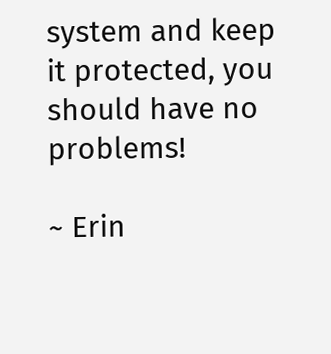system and keep it protected, you should have no problems!

~ Erin